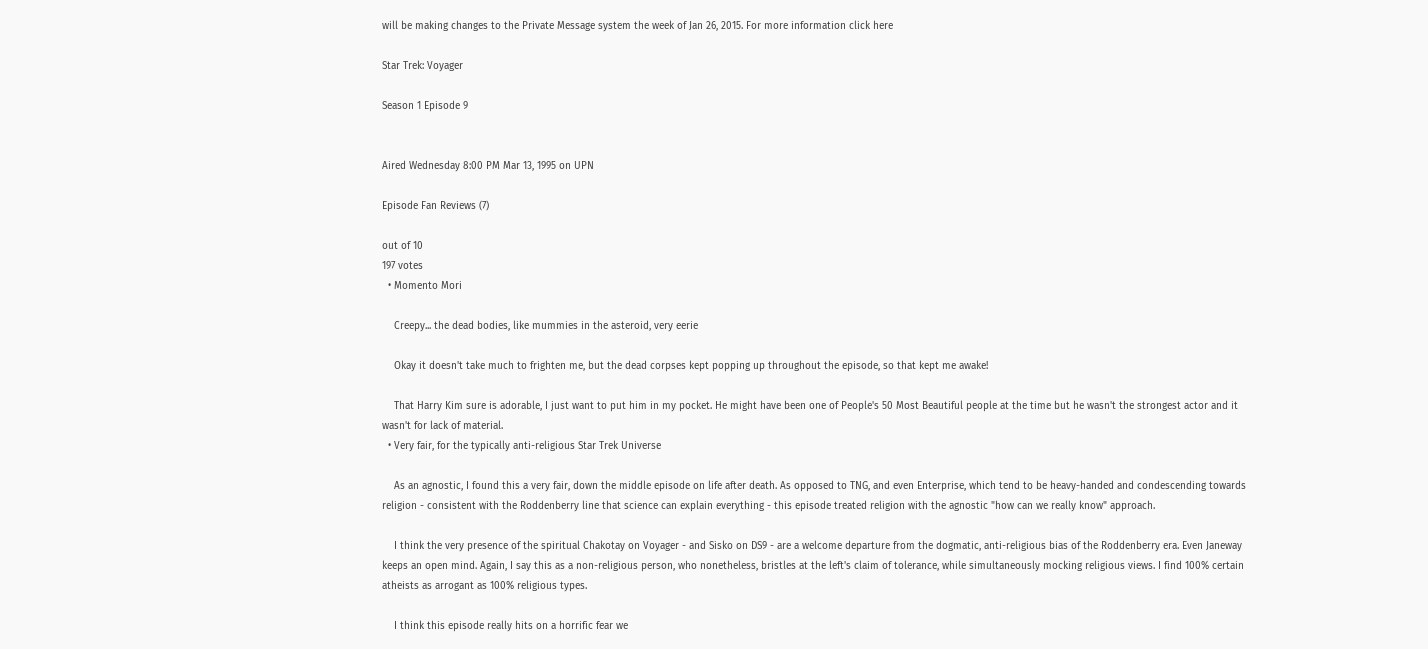will be making changes to the Private Message system the week of Jan 26, 2015. For more information click here

Star Trek: Voyager

Season 1 Episode 9


Aired Wednesday 8:00 PM Mar 13, 1995 on UPN

Episode Fan Reviews (7)

out of 10
197 votes
  • Momento Mori

    Creepy... the dead bodies, like mummies in the asteroid, very eerie

    Okay it doesn't take much to frighten me, but the dead corpses kept popping up throughout the episode, so that kept me awake!

    That Harry Kim sure is adorable, I just want to put him in my pocket. He might have been one of People's 50 Most Beautiful people at the time but he wasn't the strongest actor and it wasn't for lack of material.
  • Very fair, for the typically anti-religious Star Trek Universe

    As an agnostic, I found this a very fair, down the middle episode on life after death. As opposed to TNG, and even Enterprise, which tend to be heavy-handed and condescending towards religion - consistent with the Roddenberry line that science can explain everything - this episode treated religion with the agnostic "how can we really know" approach.

    I think the very presence of the spiritual Chakotay on Voyager - and Sisko on DS9 - are a welcome departure from the dogmatic, anti-religious bias of the Roddenberry era. Even Janeway keeps an open mind. Again, I say this as a non-religious person, who nonetheless, bristles at the left's claim of tolerance, while simultaneously mocking religious views. I find 100% certain atheists as arrogant as 100% religious types.

    I think this episode really hits on a horrific fear we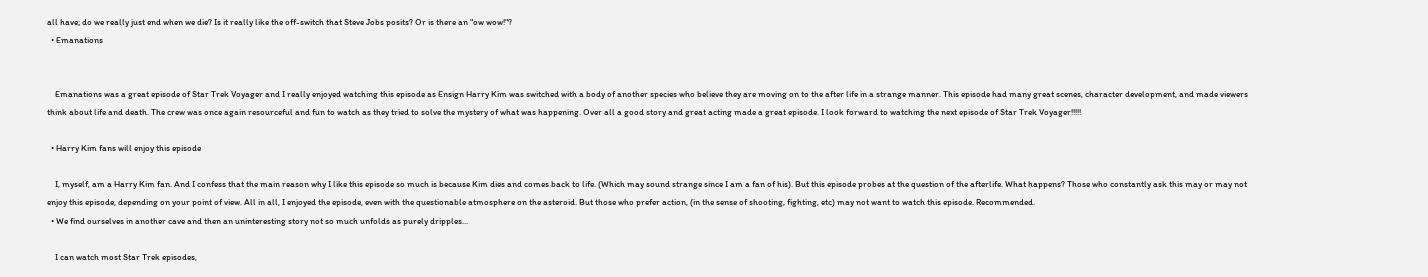all have; do we really just end when we die? Is it really like the off-switch that Steve Jobs posits? Or is there an "ow wow!"?
  • Emanations


    Emanations was a great episode of Star Trek Voyager and I really enjoyed watching this episode as Ensign Harry Kim was switched with a body of another species who believe they are moving on to the after life in a strange manner. This episode had many great scenes, character development, and made viewers think about life and death. The crew was once again resourceful and fun to watch as they tried to solve the mystery of what was happening. Over all a good story and great acting made a great episode. I look forward to watching the next episode of Star Trek Voyager!!!!!

  • Harry Kim fans will enjoy this episode

    I, myself, am a Harry Kim fan. And I confess that the main reason why I like this episode so much is because Kim dies and comes back to life. (Which may sound strange since I am a fan of his). But this episode probes at the question of the afterlife. What happens? Those who constantly ask this may or may not enjoy this episode, depending on your point of view. All in all, I enjoyed the episode, even with the questionable atmosphere on the asteroid. But those who prefer action, (in the sense of shooting, fighting, etc) may not want to watch this episode. Recommended.
  • We find ourselves in another cave and then an uninteresting story not so much unfolds as purely dripples...

    I can watch most Star Trek episodes,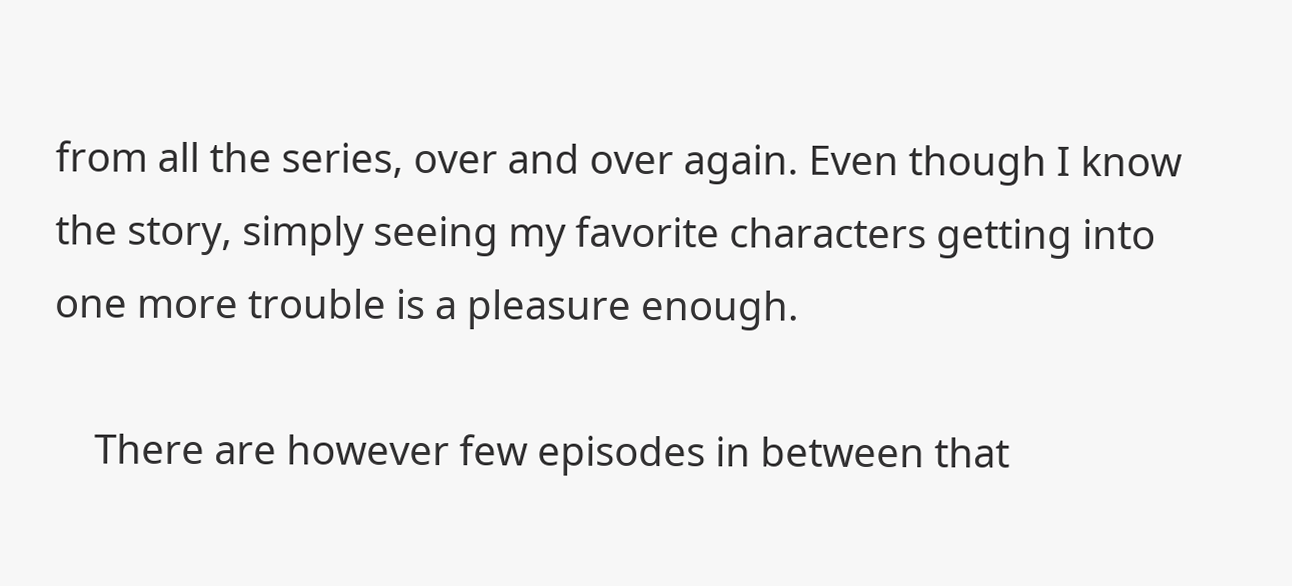from all the series, over and over again. Even though I know the story, simply seeing my favorite characters getting into one more trouble is a pleasure enough.

    There are however few episodes in between that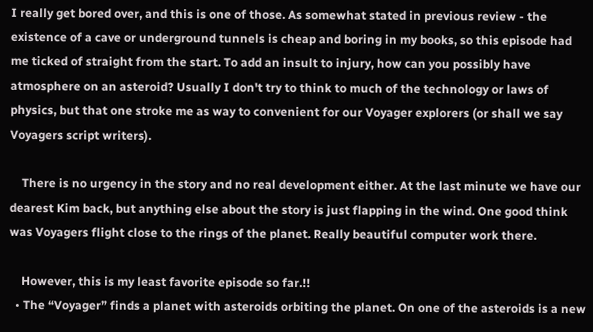I really get bored over, and this is one of those. As somewhat stated in previous review - the existence of a cave or underground tunnels is cheap and boring in my books, so this episode had me ticked of straight from the start. To add an insult to injury, how can you possibly have atmosphere on an asteroid? Usually I don't try to think to much of the technology or laws of physics, but that one stroke me as way to convenient for our Voyager explorers (or shall we say Voyagers script writers).

    There is no urgency in the story and no real development either. At the last minute we have our dearest Kim back, but anything else about the story is just flapping in the wind. One good think was Voyagers flight close to the rings of the planet. Really beautiful computer work there.

    However, this is my least favorite episode so far.!!
  • The “Voyager” finds a planet with asteroids orbiting the planet. On one of the asteroids is a new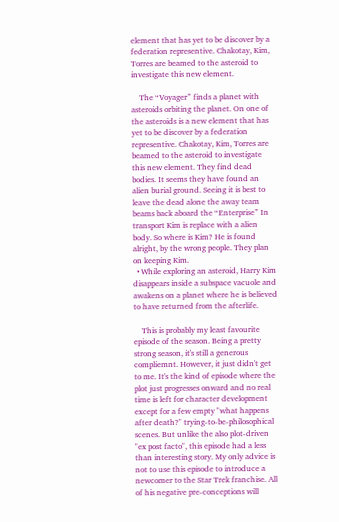element that has yet to be discover by a federation representive. Chakotay, Kim, Torres are beamed to the asteroid to investigate this new element.

    The “Voyager” finds a planet with asteroids orbiting the planet. On one of the asteroids is a new element that has yet to be discover by a federation representive. Chakotay, Kim, Torres are beamed to the asteroid to investigate this new element. They find dead bodies. It seems they have found an alien burial ground. Seeing it is best to leave the dead alone the away team beams back aboard the “Enterprise” In transport Kim is replace with a alien body. So where is Kim? He is found alright, by the wrong people. They plan on keeping Kim.
  • While exploring an asteroid, Harry Kim disappears inside a subspace vacuole and awakens on a planet where he is believed to have returned from the afterlife.

    This is probably my least favourite episode of the season. Being a pretty strong season, it's still a generous compliemnt. However, it just didn't get to me. It's the kind of episode where the plot just progresses onward and no real time is left for character development except for a few empty "what happens after death?" trying-to-be-philosophical scenes. But unlike the also plot-driven "ex post facto", this episode had a less than interesting story. My only advice is not to use this episode to introduce a newcomer to the Star Trek franchise. All of his negative pre-conceptions will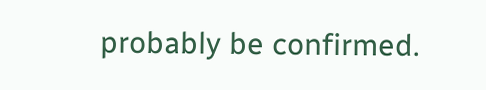probably be confirmed.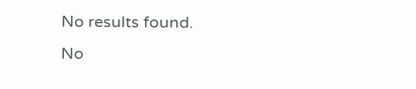No results found.
No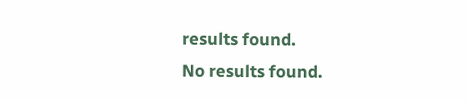results found.
No results found.